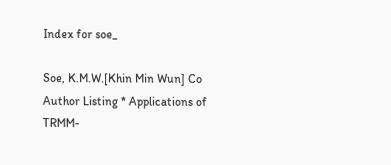Index for soe_

Soe, K.M.W.[Khin Min Wun] Co Author Listing * Applications of TRMM-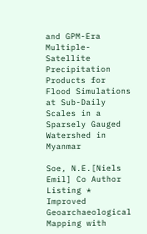and GPM-Era Multiple-Satellite Precipitation Products for Flood Simulations at Sub-Daily Scales in a Sparsely Gauged Watershed in Myanmar

Soe, N.E.[Niels Emil] Co Author Listing * Improved Geoarchaeological Mapping with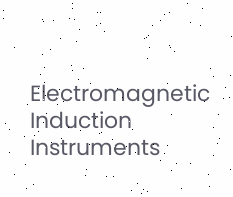Electromagnetic Induction Instruments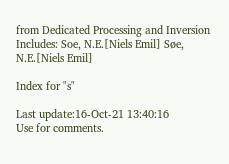from Dedicated Processing and Inversion
Includes: Soe, N.E.[Niels Emil] Søe, N.E.[Niels Emil]

Index for "s"

Last update:16-Oct-21 13:40:16
Use for comments.